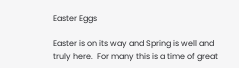Easter Eggs

Easter is on its way and Spring is well and truly here.  For many this is a time of great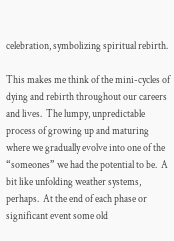celebration, symbolizing spiritual rebirth.

This makes me think of the mini-cycles of dying and rebirth throughout our careers and lives.  The lumpy, unpredictable process of growing up and maturing where we gradually evolve into one of the “someones” we had the potential to be.  A bit like unfolding weather systems, perhaps.  At the end of each phase or significant event some old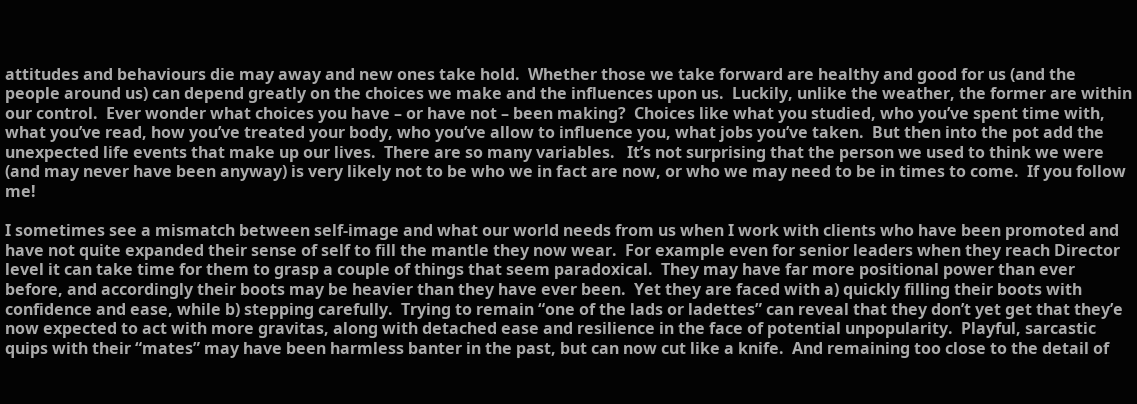attitudes and behaviours die may away and new ones take hold.  Whether those we take forward are healthy and good for us (and the people around us) can depend greatly on the choices we make and the influences upon us.  Luckily, unlike the weather, the former are within our control.  Ever wonder what choices you have – or have not – been making?  Choices like what you studied, who you’ve spent time with, what you’ve read, how you’ve treated your body, who you’ve allow to influence you, what jobs you’ve taken.  But then into the pot add the unexpected life events that make up our lives.  There are so many variables.   It’s not surprising that the person we used to think we were (and may never have been anyway) is very likely not to be who we in fact are now, or who we may need to be in times to come.  If you follow me!

I sometimes see a mismatch between self-image and what our world needs from us when I work with clients who have been promoted and have not quite expanded their sense of self to fill the mantle they now wear.  For example even for senior leaders when they reach Director level it can take time for them to grasp a couple of things that seem paradoxical.  They may have far more positional power than ever before, and accordingly their boots may be heavier than they have ever been.  Yet they are faced with a) quickly filling their boots with confidence and ease, while b) stepping carefully.  Trying to remain “one of the lads or ladettes” can reveal that they don’t yet get that they’e now expected to act with more gravitas, along with detached ease and resilience in the face of potential unpopularity.  Playful, sarcastic quips with their “mates” may have been harmless banter in the past, but can now cut like a knife.  And remaining too close to the detail of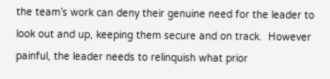the team’s work can deny their genuine need for the leader to look out and up, keeping them secure and on track.  However painful, the leader needs to relinquish what prior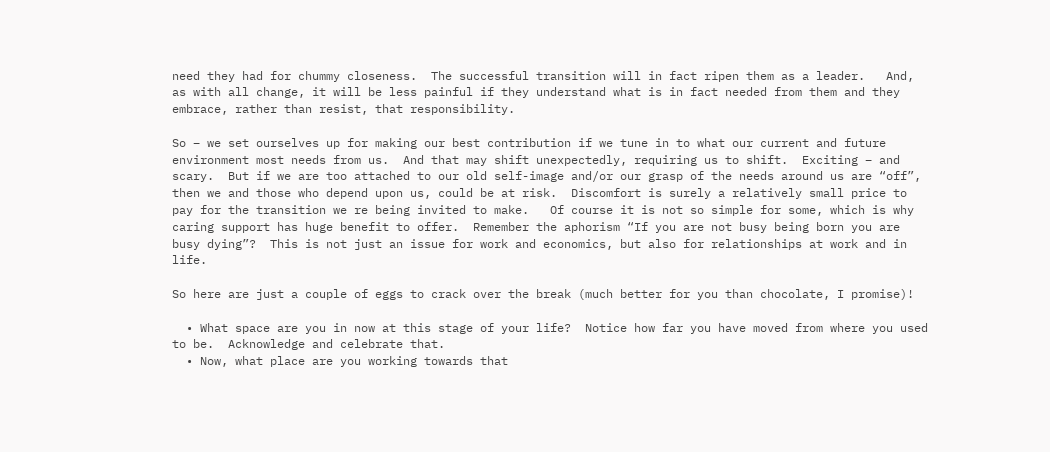need they had for chummy closeness.  The successful transition will in fact ripen them as a leader.   And, as with all change, it will be less painful if they understand what is in fact needed from them and they embrace, rather than resist, that responsibility.

So – we set ourselves up for making our best contribution if we tune in to what our current and future environment most needs from us.  And that may shift unexpectedly, requiring us to shift.  Exciting – and scary.  But if we are too attached to our old self-image and/or our grasp of the needs around us are “off”, then we and those who depend upon us, could be at risk.  Discomfort is surely a relatively small price to pay for the transition we re being invited to make.   Of course it is not so simple for some, which is why caring support has huge benefit to offer.  Remember the aphorism “If you are not busy being born you are busy dying”?  This is not just an issue for work and economics, but also for relationships at work and in life.

So here are just a couple of eggs to crack over the break (much better for you than chocolate, I promise)!

  • What space are you in now at this stage of your life?  Notice how far you have moved from where you used to be.  Acknowledge and celebrate that.
  • Now, what place are you working towards that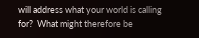will address what your world is calling for?  What might therefore be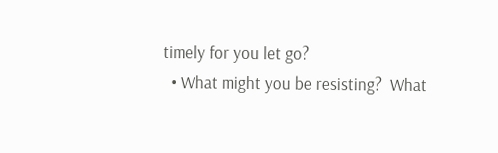timely for you let go?
  • What might you be resisting?  What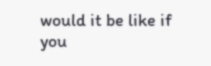would it be like if you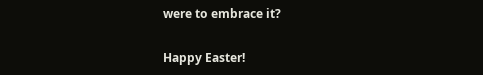were to embrace it?

Happy Easter!